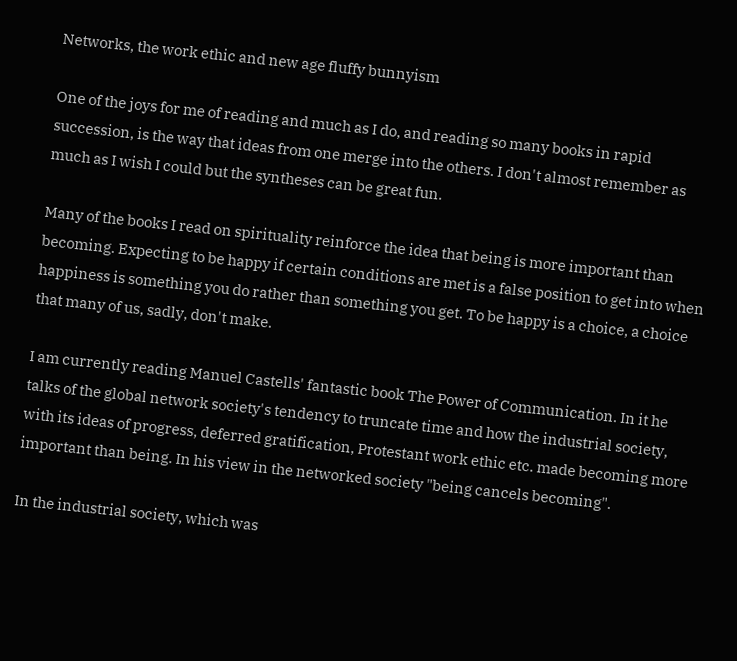Networks, the work ethic and new age fluffy bunnyism

One of the joys for me of reading and much as I do, and reading so many books in rapid succession, is the way that ideas from one merge into the others. I don't almost remember as much as I wish I could but the syntheses can be great fun.

Many of the books I read on spirituality reinforce the idea that being is more important than becoming. Expecting to be happy if certain conditions are met is a false position to get into when happiness is something you do rather than something you get. To be happy is a choice, a choice that many of us, sadly, don't make.

I am currently reading Manuel Castells' fantastic book The Power of Communication. In it he talks of the global network society's tendency to truncate time and how the industrial society, with its ideas of progress, deferred gratification, Protestant work ethic etc. made becoming more important than being. In his view in the networked society "being cancels becoming".

In the industrial society, which was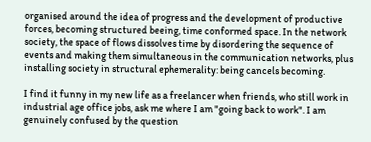organised around the idea of progress and the development of productive forces, becoming structured beeing, time conformed space. In the network society, the space of flows dissolves time by disordering the sequence of events and making them simultaneous in the communication networks, plus installing society in structural ephemerality: being cancels becoming.

I find it funny in my new life as a freelancer when friends, who still work in industrial age office jobs, ask me where I am "going back to work". I am genuinely confused by the question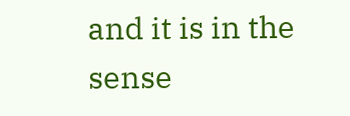and it is in the sense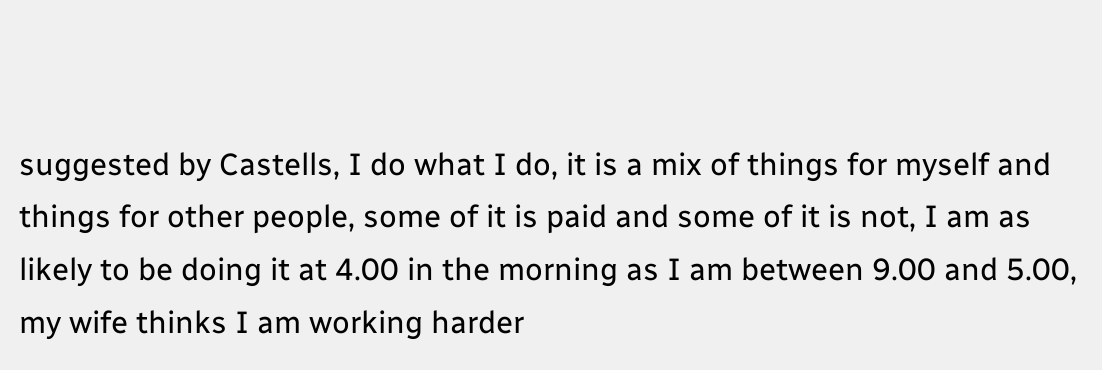suggested by Castells, I do what I do, it is a mix of things for myself and things for other people, some of it is paid and some of it is not, I am as likely to be doing it at 4.00 in the morning as I am between 9.00 and 5.00, my wife thinks I am working harder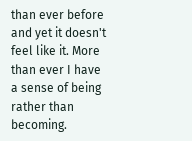than ever before and yet it doesn't feel like it. More than ever I have a sense of being rather than becoming.